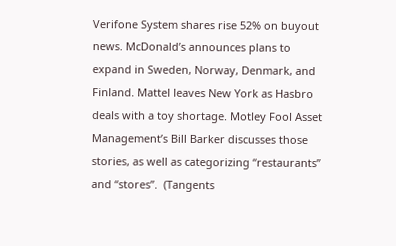Verifone System shares rise 52% on buyout news. McDonald’s announces plans to expand in Sweden, Norway, Denmark, and Finland. Mattel leaves New York as Hasbro deals with a toy shortage. Motley Fool Asset Management’s Bill Barker discusses those stories, as well as categorizing “restaurants” and “stores”.  (Tangents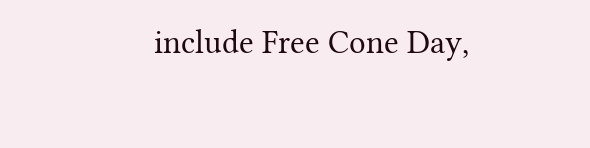include Free Cone Day,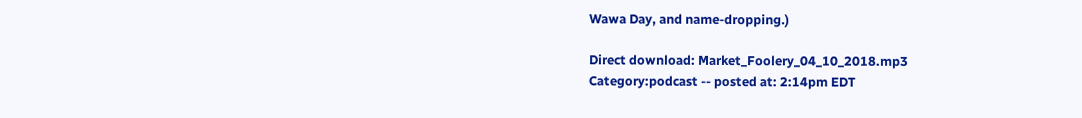Wawa Day, and name-dropping.)

Direct download: Market_Foolery_04_10_2018.mp3
Category:podcast -- posted at: 2:14pm EDT